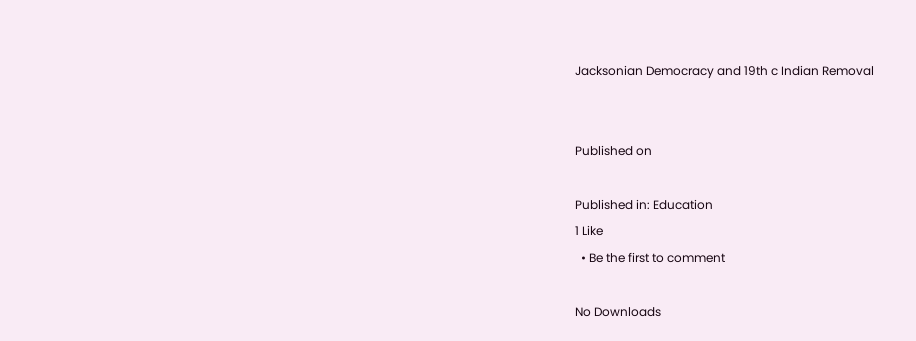Jacksonian Democracy and 19th c Indian Removal


Published on

Published in: Education
1 Like
  • Be the first to comment

No Downloads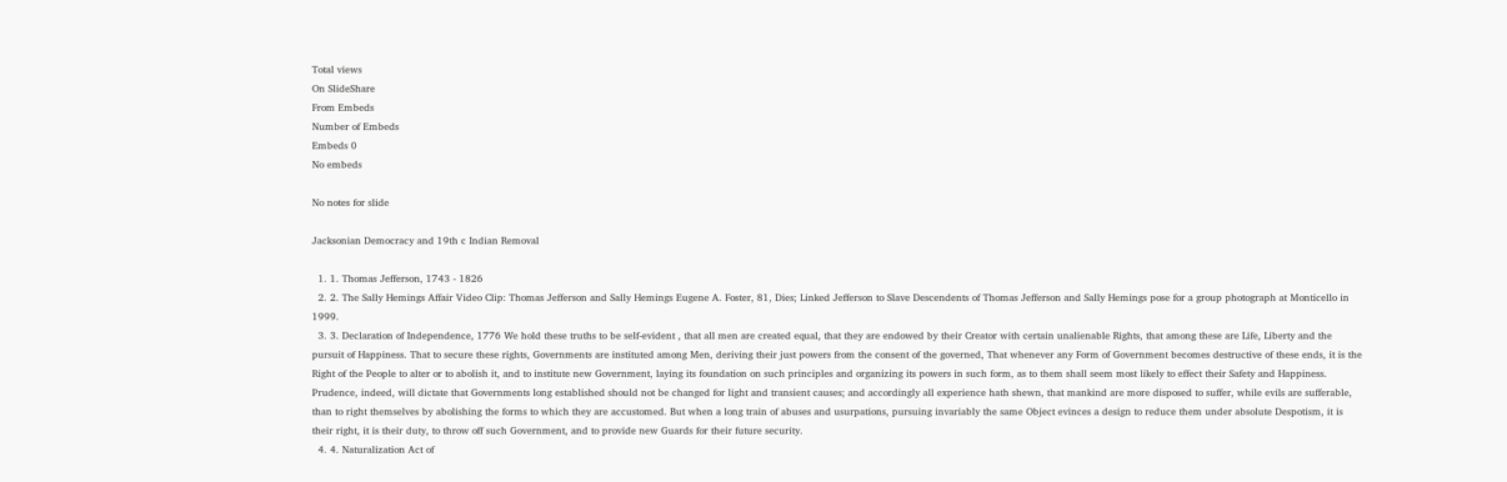Total views
On SlideShare
From Embeds
Number of Embeds
Embeds 0
No embeds

No notes for slide

Jacksonian Democracy and 19th c Indian Removal

  1. 1. Thomas Jefferson, 1743 - 1826
  2. 2. The Sally Hemings Affair Video Clip: Thomas Jefferson and Sally Hemings Eugene A. Foster, 81, Dies; Linked Jefferson to Slave Descendents of Thomas Jefferson and Sally Hemings pose for a group photograph at Monticello in 1999.
  3. 3. Declaration of Independence, 1776 We hold these truths to be self-evident , that all men are created equal, that they are endowed by their Creator with certain unalienable Rights, that among these are Life, Liberty and the pursuit of Happiness. That to secure these rights, Governments are instituted among Men, deriving their just powers from the consent of the governed, That whenever any Form of Government becomes destructive of these ends, it is the Right of the People to alter or to abolish it, and to institute new Government, laying its foundation on such principles and organizing its powers in such form, as to them shall seem most likely to effect their Safety and Happiness. Prudence, indeed, will dictate that Governments long established should not be changed for light and transient causes; and accordingly all experience hath shewn, that mankind are more disposed to suffer, while evils are sufferable, than to right themselves by abolishing the forms to which they are accustomed. But when a long train of abuses and usurpations, pursuing invariably the same Object evinces a design to reduce them under absolute Despotism, it is their right, it is their duty, to throw off such Government, and to provide new Guards for their future security.
  4. 4. Naturalization Act of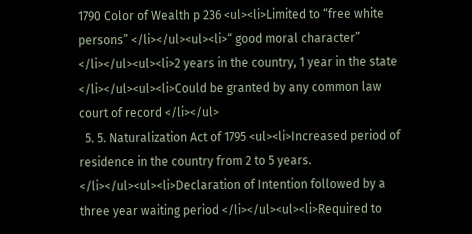1790 Color of Wealth p 236 <ul><li>Limited to “free white persons” </li></ul><ul><li>“ good moral character” </li></ul><ul><li>2 years in the country, 1 year in the state </li></ul><ul><li>Could be granted by any common law court of record </li></ul>
  5. 5. Naturalization Act of 1795 <ul><li>Increased period of residence in the country from 2 to 5 years. </li></ul><ul><li>Declaration of Intention followed by a three year waiting period </li></ul><ul><li>Required to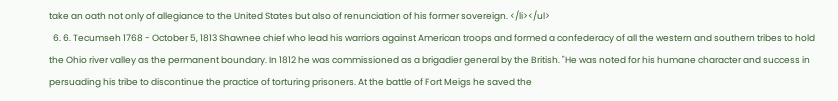take an oath not only of allegiance to the United States but also of renunciation of his former sovereign. </li></ul>
  6. 6. Tecumseh 1768 - October 5, 1813 Shawnee chief who lead his warriors against American troops and formed a confederacy of all the western and southern tribes to hold the Ohio river valley as the permanent boundary. In 1812 he was commissioned as a brigadier general by the British. "He was noted for his humane character and success in persuading his tribe to discontinue the practice of torturing prisoners. At the battle of Fort Meigs he saved the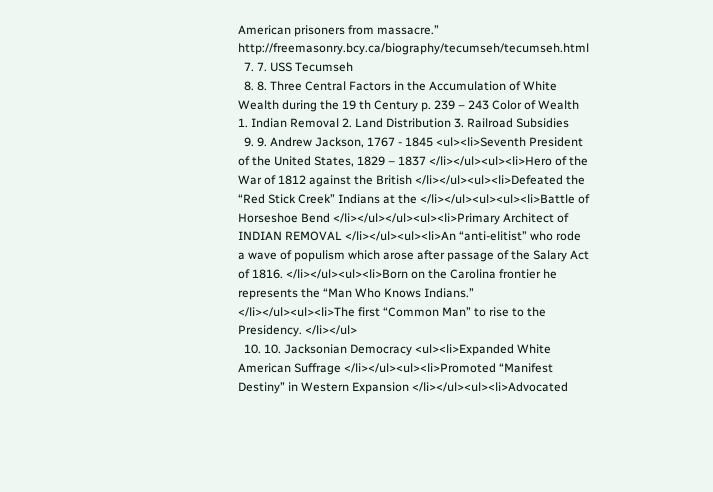American prisoners from massacre.” http://freemasonry.bcy.ca/biography/tecumseh/tecumseh.html
  7. 7. USS Tecumseh
  8. 8. Three Central Factors in the Accumulation of White Wealth during the 19 th Century p. 239 – 243 Color of Wealth 1. Indian Removal 2. Land Distribution 3. Railroad Subsidies
  9. 9. Andrew Jackson, 1767 - 1845 <ul><li>Seventh President of the United States, 1829 – 1837 </li></ul><ul><li>Hero of the War of 1812 against the British </li></ul><ul><li>Defeated the “Red Stick Creek” Indians at the </li></ul><ul><ul><li>Battle of Horseshoe Bend </li></ul></ul><ul><li>Primary Architect of INDIAN REMOVAL </li></ul><ul><li>An “anti-elitist” who rode a wave of populism which arose after passage of the Salary Act of 1816. </li></ul><ul><li>Born on the Carolina frontier he represents the “Man Who Knows Indians.” </li></ul><ul><li>The first “Common Man” to rise to the Presidency. </li></ul>
  10. 10. Jacksonian Democracy <ul><li>Expanded White American Suffrage </li></ul><ul><li>Promoted “Manifest Destiny” in Western Expansion </li></ul><ul><li>Advocated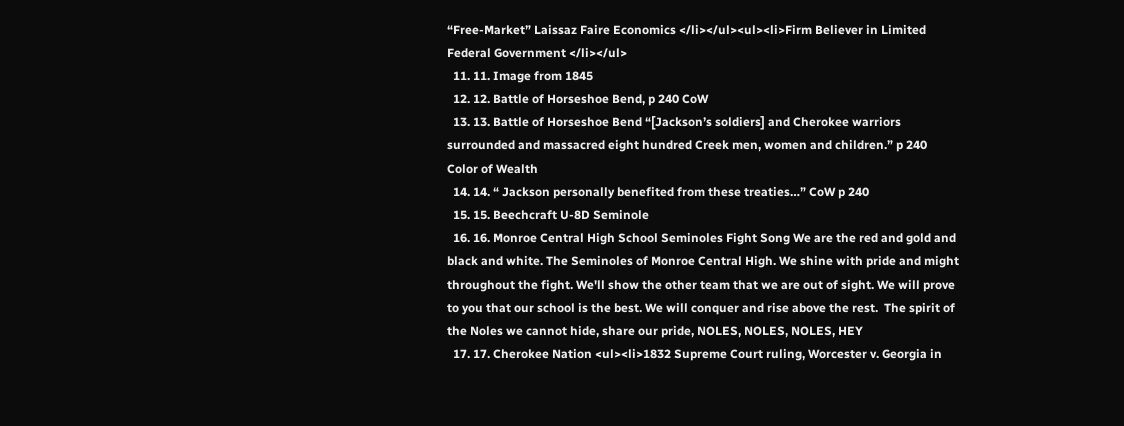“Free-Market” Laissaz Faire Economics </li></ul><ul><li>Firm Believer in Limited Federal Government </li></ul>
  11. 11. Image from 1845
  12. 12. Battle of Horseshoe Bend, p 240 CoW
  13. 13. Battle of Horseshoe Bend “[Jackson’s soldiers] and Cherokee warriors surrounded and massacred eight hundred Creek men, women and children.” p 240 Color of Wealth
  14. 14. “ Jackson personally benefited from these treaties…” CoW p 240
  15. 15. Beechcraft U-8D Seminole
  16. 16. Monroe Central High School Seminoles Fight Song We are the red and gold and black and white. The Seminoles of Monroe Central High. We shine with pride and might throughout the fight. We'll show the other team that we are out of sight. We will prove to you that our school is the best. We will conquer and rise above the rest.  The spirit of the Noles we cannot hide, share our pride, NOLES, NOLES, NOLES, HEY
  17. 17. Cherokee Nation <ul><li>1832 Supreme Court ruling, Worcester v. Georgia in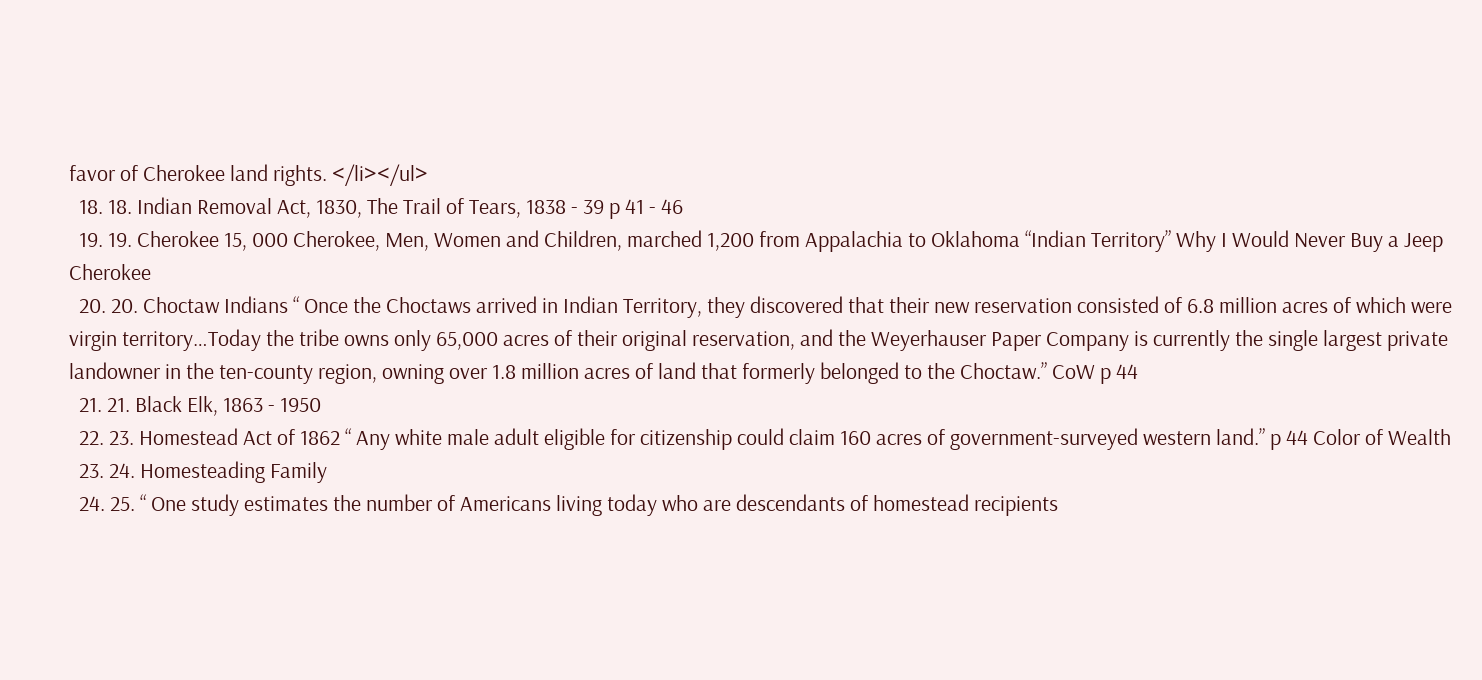favor of Cherokee land rights. </li></ul>
  18. 18. Indian Removal Act, 1830, The Trail of Tears, 1838 - 39 p 41 - 46
  19. 19. Cherokee 15, 000 Cherokee, Men, Women and Children, marched 1,200 from Appalachia to Oklahoma “Indian Territory” Why I Would Never Buy a Jeep Cherokee
  20. 20. Choctaw Indians “ Once the Choctaws arrived in Indian Territory, they discovered that their new reservation consisted of 6.8 million acres of which were virgin territory…Today the tribe owns only 65,000 acres of their original reservation, and the Weyerhauser Paper Company is currently the single largest private landowner in the ten-county region, owning over 1.8 million acres of land that formerly belonged to the Choctaw.” CoW p 44
  21. 21. Black Elk, 1863 - 1950
  22. 23. Homestead Act of 1862 “ Any white male adult eligible for citizenship could claim 160 acres of government-surveyed western land.” p 44 Color of Wealth
  23. 24. Homesteading Family
  24. 25. “ One study estimates the number of Americans living today who are descendants of homestead recipients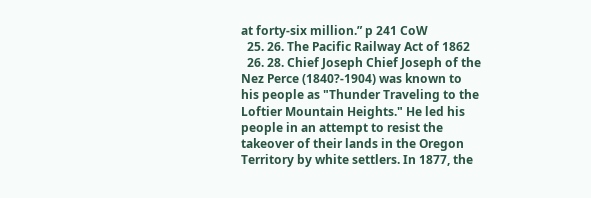at forty-six million.” p 241 CoW
  25. 26. The Pacific Railway Act of 1862
  26. 28. Chief Joseph Chief Joseph of the Nez Perce (1840?-1904) was known to his people as "Thunder Traveling to the Loftier Mountain Heights." He led his people in an attempt to resist the takeover of their lands in the Oregon Territory by white settlers. In 1877, the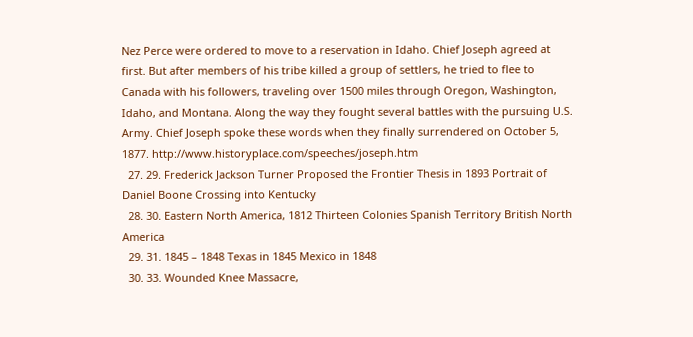Nez Perce were ordered to move to a reservation in Idaho. Chief Joseph agreed at first. But after members of his tribe killed a group of settlers, he tried to flee to Canada with his followers, traveling over 1500 miles through Oregon, Washington, Idaho, and Montana. Along the way they fought several battles with the pursuing U.S. Army. Chief Joseph spoke these words when they finally surrendered on October 5, 1877. http://www.historyplace.com/speeches/joseph.htm
  27. 29. Frederick Jackson Turner Proposed the Frontier Thesis in 1893 Portrait of Daniel Boone Crossing into Kentucky
  28. 30. Eastern North America, 1812 Thirteen Colonies Spanish Territory British North America
  29. 31. 1845 – 1848 Texas in 1845 Mexico in 1848
  30. 33. Wounded Knee Massacre,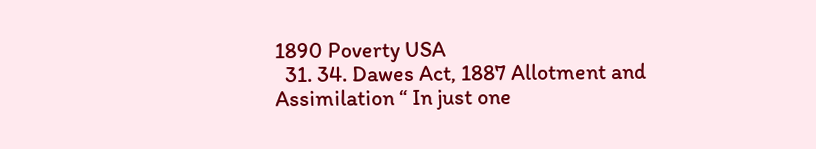1890 Poverty USA
  31. 34. Dawes Act, 1887 Allotment and Assimilation “ In just one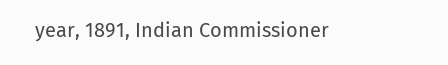year, 1891, Indian Commissioner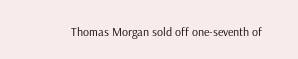Thomas Morgan sold off one-seventh of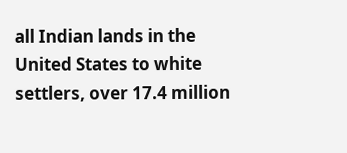all Indian lands in the United States to white settlers, over 17.4 million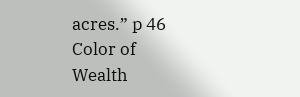acres.” p 46 Color of Wealth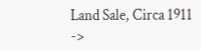Land Sale, Circa 1911 ->